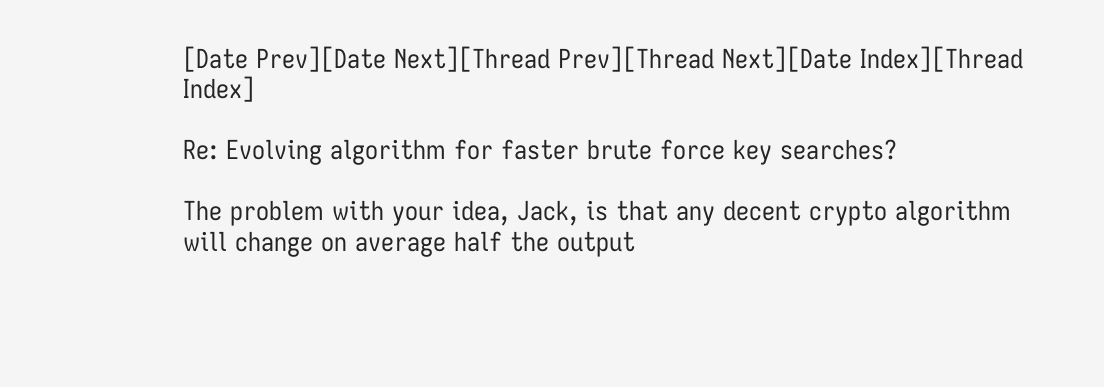[Date Prev][Date Next][Thread Prev][Thread Next][Date Index][Thread Index]

Re: Evolving algorithm for faster brute force key searches?

The problem with your idea, Jack, is that any decent crypto algorithm
will change on average half the output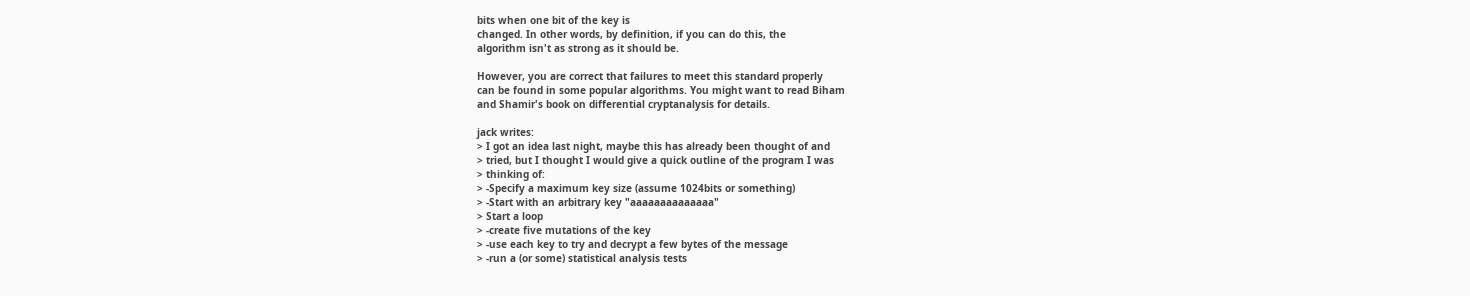bits when one bit of the key is
changed. In other words, by definition, if you can do this, the
algorithm isn't as strong as it should be.

However, you are correct that failures to meet this standard properly
can be found in some popular algorithms. You might want to read Biham
and Shamir's book on differential cryptanalysis for details.

jack writes:
> I got an idea last night, maybe this has already been thought of and
> tried, but I thought I would give a quick outline of the program I was
> thinking of:
> -Specify a maximum key size (assume 1024bits or something)
> -Start with an arbitrary key "aaaaaaaaaaaaaa"
> Start a loop
> -create five mutations of the key
> -use each key to try and decrypt a few bytes of the message
> -run a (or some) statistical analysis tests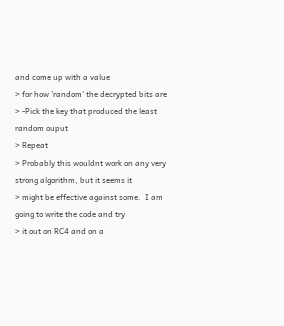and come up with a value
> for how 'random' the decrypted bits are
> -Pick the key that produced the least random ouput
> Repeat
> Probably this wouldnt work on any very strong algorithm, but it seems it
> might be effective against some.  I am going to write the code and try
> it out on RC4 and on a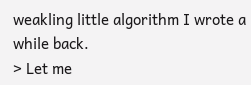weakling little algorithm I wrote a while back.
> Let me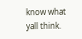know what yall think.